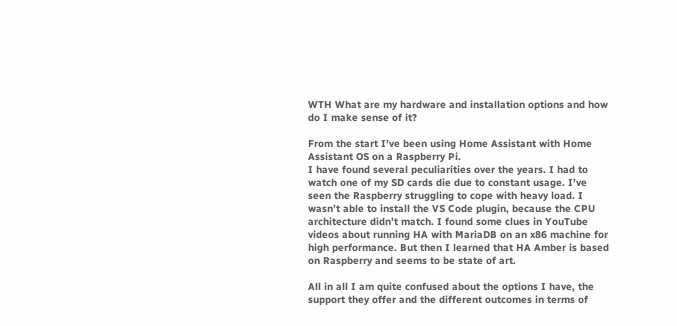WTH What are my hardware and installation options and how do I make sense of it?

From the start I’ve been using Home Assistant with Home Assistant OS on a Raspberry Pi.
I have found several peculiarities over the years. I had to watch one of my SD cards die due to constant usage. I’ve seen the Raspberry struggling to cope with heavy load. I wasn’t able to install the VS Code plugin, because the CPU architecture didn’t match. I found some clues in YouTube videos about running HA with MariaDB on an x86 machine for high performance. But then I learned that HA Amber is based on Raspberry and seems to be state of art.

All in all I am quite confused about the options I have, the support they offer and the different outcomes in terms of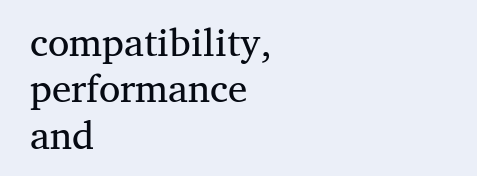compatibility, performance and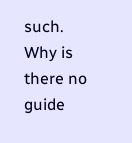such. Why is there no guide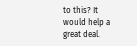to this? It would help a great deal.